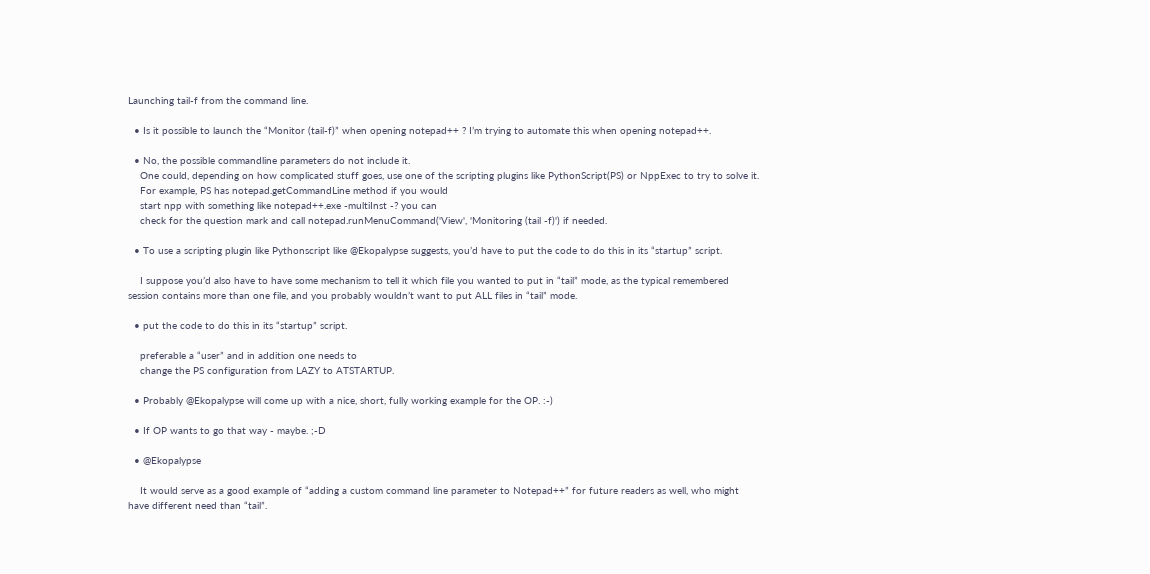Launching tail-f from the command line.

  • Is it possible to launch the “Monitor (tail-f)” when opening notepad++ ? I’m trying to automate this when opening notepad++.

  • No, the possible commandline parameters do not include it.
    One could, depending on how complicated stuff goes, use one of the scripting plugins like PythonScript(PS) or NppExec to try to solve it.
    For example, PS has notepad.getCommandLine method if you would
    start npp with something like notepad++.exe -multiInst -? you can
    check for the question mark and call notepad.runMenuCommand('View', 'Monitoring (tail -f)') if needed.

  • To use a scripting plugin like Pythonscript like @Ekopalypse suggests, you’d have to put the code to do this in its “startup” script.

    I suppose you’d also have to have some mechanism to tell it which file you wanted to put in “tail” mode, as the typical remembered session contains more than one file, and you probably wouldn’t want to put ALL files in “tail” mode.

  • put the code to do this in its “startup” script.

    preferable a “user” and in addition one needs to
    change the PS configuration from LAZY to ATSTARTUP.

  • Probably @Ekopalypse will come up with a nice, short, fully working example for the OP. :-)

  • If OP wants to go that way - maybe. ;-D

  • @Ekopalypse

    It would serve as a good example of “adding a custom command line parameter to Notepad++” for future readers as well, who might have different need than “tail”.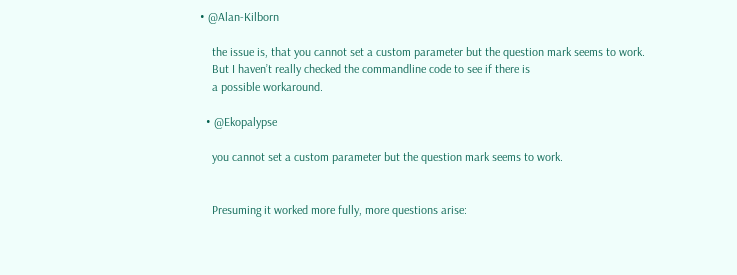• @Alan-Kilborn

    the issue is, that you cannot set a custom parameter but the question mark seems to work.
    But I haven’t really checked the commandline code to see if there is
    a possible workaround.

  • @Ekopalypse

    you cannot set a custom parameter but the question mark seems to work.


    Presuming it worked more fully, more questions arise: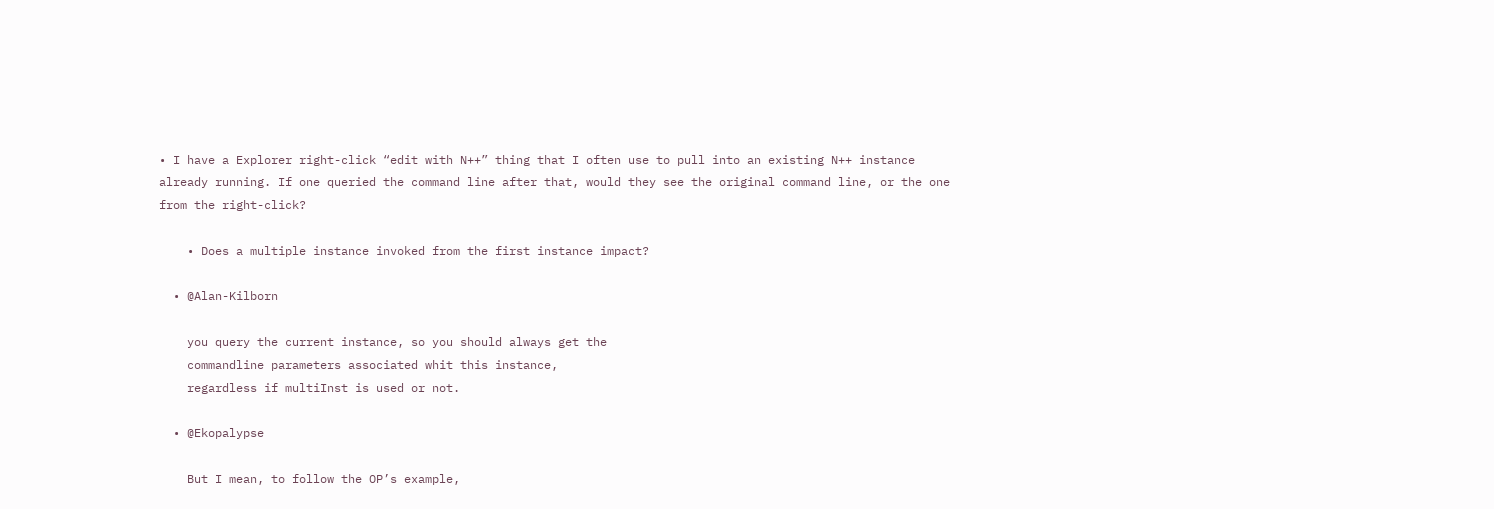• I have a Explorer right-click “edit with N++” thing that I often use to pull into an existing N++ instance already running. If one queried the command line after that, would they see the original command line, or the one from the right-click?

    • Does a multiple instance invoked from the first instance impact?

  • @Alan-Kilborn

    you query the current instance, so you should always get the
    commandline parameters associated whit this instance,
    regardless if multiInst is used or not.

  • @Ekopalypse

    But I mean, to follow the OP’s example,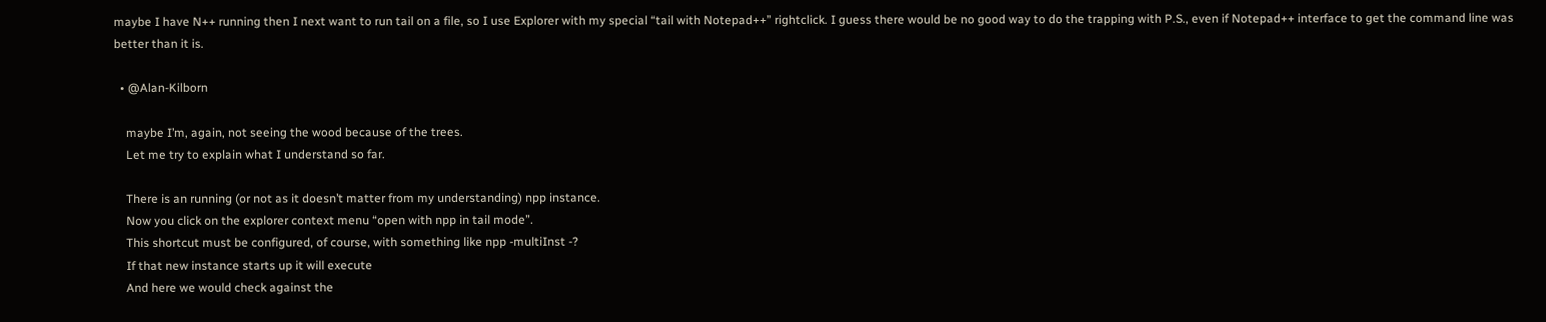maybe I have N++ running then I next want to run tail on a file, so I use Explorer with my special “tail with Notepad++” rightclick. I guess there would be no good way to do the trapping with P.S., even if Notepad++ interface to get the command line was better than it is.

  • @Alan-Kilborn

    maybe I’m, again, not seeing the wood because of the trees.
    Let me try to explain what I understand so far.

    There is an running (or not as it doesn’t matter from my understanding) npp instance.
    Now you click on the explorer context menu “open with npp in tail mode”.
    This shortcut must be configured, of course, with something like npp -multiInst -?
    If that new instance starts up it will execute
    And here we would check against the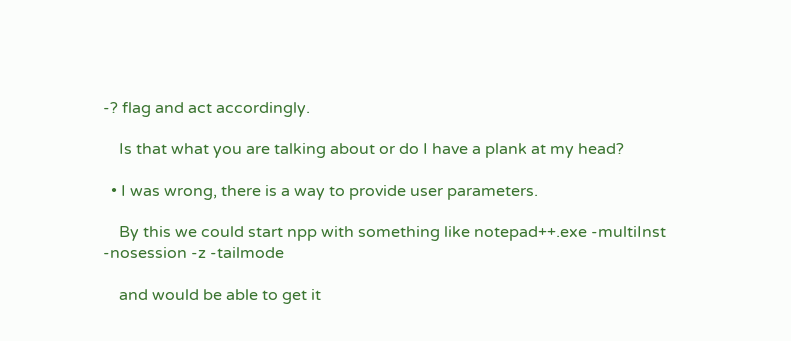-? flag and act accordingly.

    Is that what you are talking about or do I have a plank at my head?

  • I was wrong, there is a way to provide user parameters.

    By this we could start npp with something like notepad++.exe -multiInst -nosession -z -tailmode

    and would be able to get it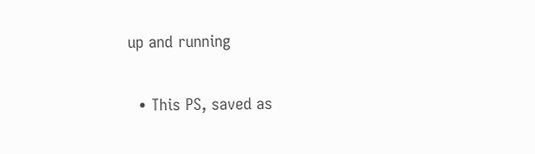up and running


  • This PS, saved as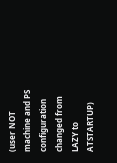(user NOT machine and PS configuration changed from LAZY to ATSTARTUP)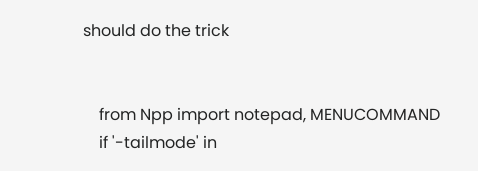should do the trick


    from Npp import notepad, MENUCOMMAND
    if '-tailmode' in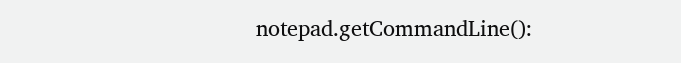notepad.getCommandLine():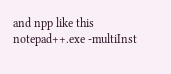and npp like this notepad++.exe -multiInst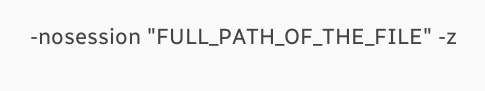-nosession "FULL_PATH_OF_THE_FILE" -z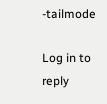-tailmode

Log in to reply